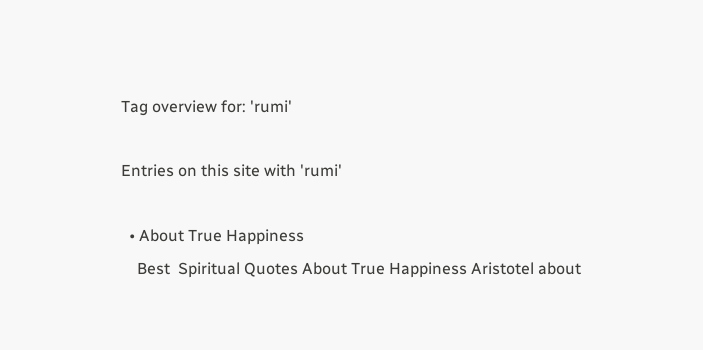Tag overview for: 'rumi'

Entries on this site with 'rumi'

  • About True Happiness
    Best  Spiritual Quotes About True Happiness Aristotel about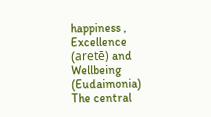happiness , Excellence (aretē) and Wellbeing (Eudaimonia) The central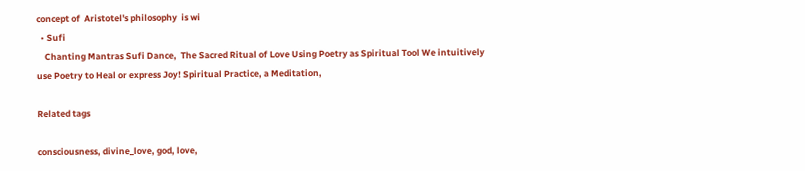concept of  Aristotel's philosophy  is wi
  • Sufi
    Chanting Mantras Sufi Dance,  The Sacred Ritual of Love Using Poetry as Spiritual Tool We intuitively use Poetry to Heal or express Joy! Spiritual Practice, a Meditation,

Related tags

consciousness, divine_love, god, love,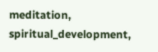meditation, spiritual_development,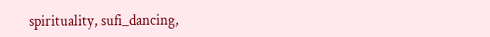spirituality, sufi_dancing,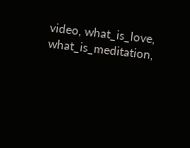video, what_is_love, what_is_meditation,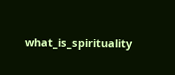what_is_spirituality